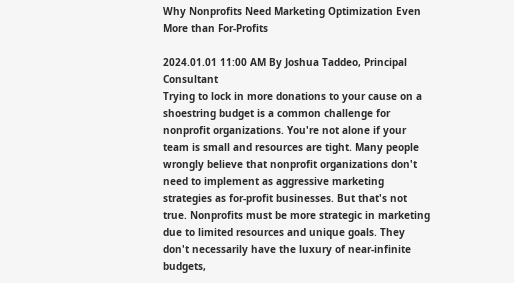Why Nonprofits Need Marketing Optimization Even More than For-Profits

2024.01.01 11:00 AM By Joshua Taddeo, Principal Consultant
Trying to lock in more donations to your cause on a shoestring budget is a common challenge for nonprofit organizations. You're not alone if your team is small and resources are tight. Many people wrongly believe that nonprofit organizations don't need to implement as aggressive marketing strategies as for-profit businesses. But that's not true. Nonprofits must be more strategic in marketing due to limited resources and unique goals. They don't necessarily have the luxury of near-infinite budgets,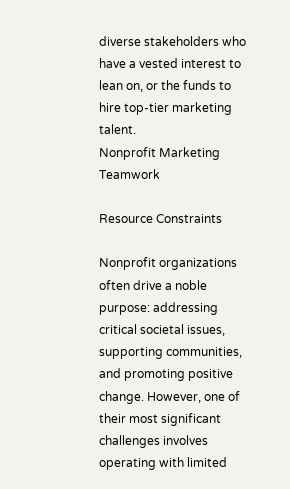diverse stakeholders who have a vested interest to lean on, or the funds to hire top-tier marketing talent.
Nonprofit Marketing Teamwork

Resource Constraints

Nonprofit organizations often drive a noble purpose: addressing critical societal issues, supporting communities, and promoting positive change. However, one of their most significant challenges involves operating with limited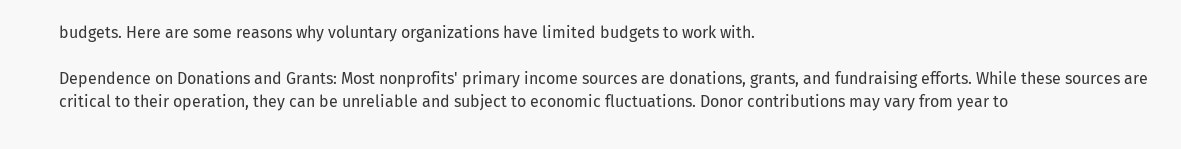budgets. Here are some reasons why voluntary organizations have limited budgets to work with.

Dependence on Donations and Grants: Most nonprofits' primary income sources are donations, grants, and fundraising efforts. While these sources are critical to their operation, they can be unreliable and subject to economic fluctuations. Donor contributions may vary from year to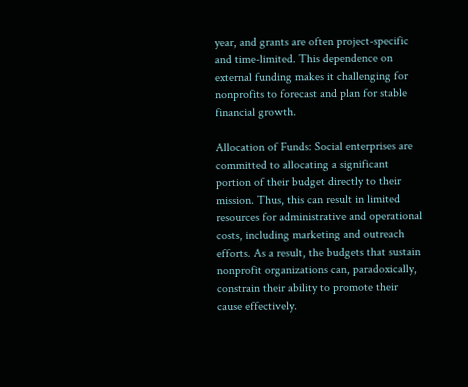year, and grants are often project-specific and time-limited. This dependence on external funding makes it challenging for nonprofits to forecast and plan for stable financial growth.

Allocation of Funds: Social enterprises are committed to allocating a significant portion of their budget directly to their mission. Thus, this can result in limited resources for administrative and operational costs, including marketing and outreach efforts. As a result, the budgets that sustain nonprofit organizations can, paradoxically, constrain their ability to promote their cause effectively.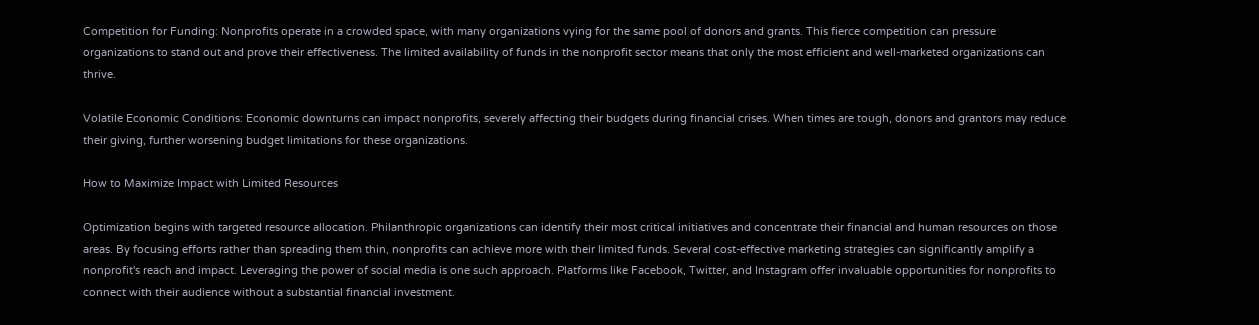Competition for Funding: Nonprofits operate in a crowded space, with many organizations vying for the same pool of donors and grants. This fierce competition can pressure organizations to stand out and prove their effectiveness. The limited availability of funds in the nonprofit sector means that only the most efficient and well-marketed organizations can thrive.

Volatile Economic Conditions: Economic downturns can impact nonprofits, severely affecting their budgets during financial crises. When times are tough, donors and grantors may reduce their giving, further worsening budget limitations for these organizations.

How to Maximize Impact with Limited Resources

Optimization begins with targeted resource allocation. Philanthropic organizations can identify their most critical initiatives and concentrate their financial and human resources on those areas. By focusing efforts rather than spreading them thin, nonprofits can achieve more with their limited funds. Several cost-effective marketing strategies can significantly amplify a nonprofit's reach and impact. Leveraging the power of social media is one such approach. Platforms like Facebook, Twitter, and Instagram offer invaluable opportunities for nonprofits to connect with their audience without a substantial financial investment.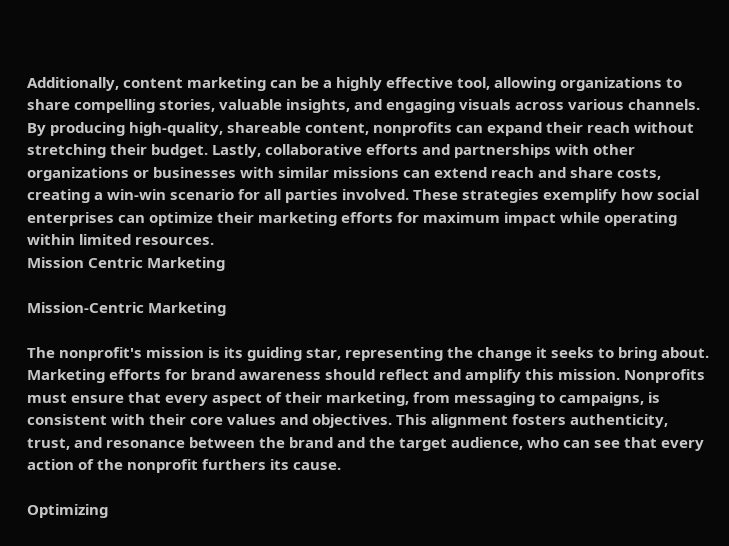Additionally, content marketing can be a highly effective tool, allowing organizations to share compelling stories, valuable insights, and engaging visuals across various channels. By producing high-quality, shareable content, nonprofits can expand their reach without stretching their budget. Lastly, collaborative efforts and partnerships with other organizations or businesses with similar missions can extend reach and share costs, creating a win-win scenario for all parties involved. These strategies exemplify how social enterprises can optimize their marketing efforts for maximum impact while operating within limited resources.
Mission Centric Marketing

Mission-Centric Marketing

The nonprofit's mission is its guiding star, representing the change it seeks to bring about. Marketing efforts for brand awareness should reflect and amplify this mission. Nonprofits must ensure that every aspect of their marketing, from messaging to campaigns, is consistent with their core values and objectives. This alignment fosters authenticity, trust, and resonance between the brand and the target audience, who can see that every action of the nonprofit furthers its cause.

Optimizing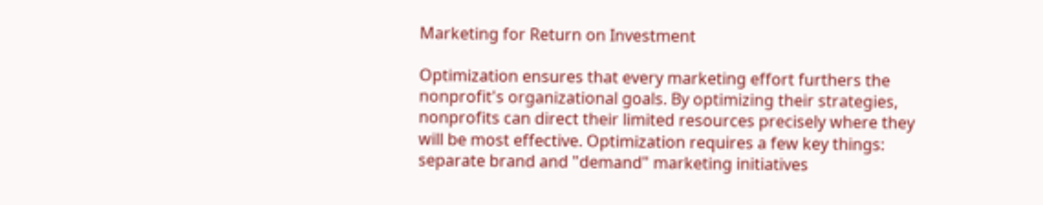Marketing for Return on Investment

Optimization ensures that every marketing effort furthers the nonprofit's organizational goals. By optimizing their strategies, nonprofits can direct their limited resources precisely where they will be most effective. Optimization requires a few key things: separate brand and "demand" marketing initiatives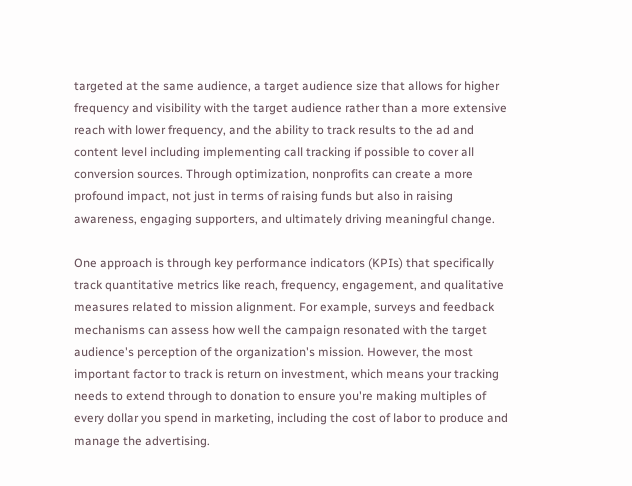targeted at the same audience, a target audience size that allows for higher frequency and visibility with the target audience rather than a more extensive reach with lower frequency, and the ability to track results to the ad and content level including implementing call tracking if possible to cover all conversion sources. Through optimization, nonprofits can create a more profound impact, not just in terms of raising funds but also in raising awareness, engaging supporters, and ultimately driving meaningful change.

One approach is through key performance indicators (KPIs) that specifically track quantitative metrics like reach, frequency, engagement, and qualitative measures related to mission alignment. For example, surveys and feedback mechanisms can assess how well the campaign resonated with the target audience's perception of the organization's mission. However, the most important factor to track is return on investment, which means your tracking needs to extend through to donation to ensure you're making multiples of every dollar you spend in marketing, including the cost of labor to produce and manage the advertising.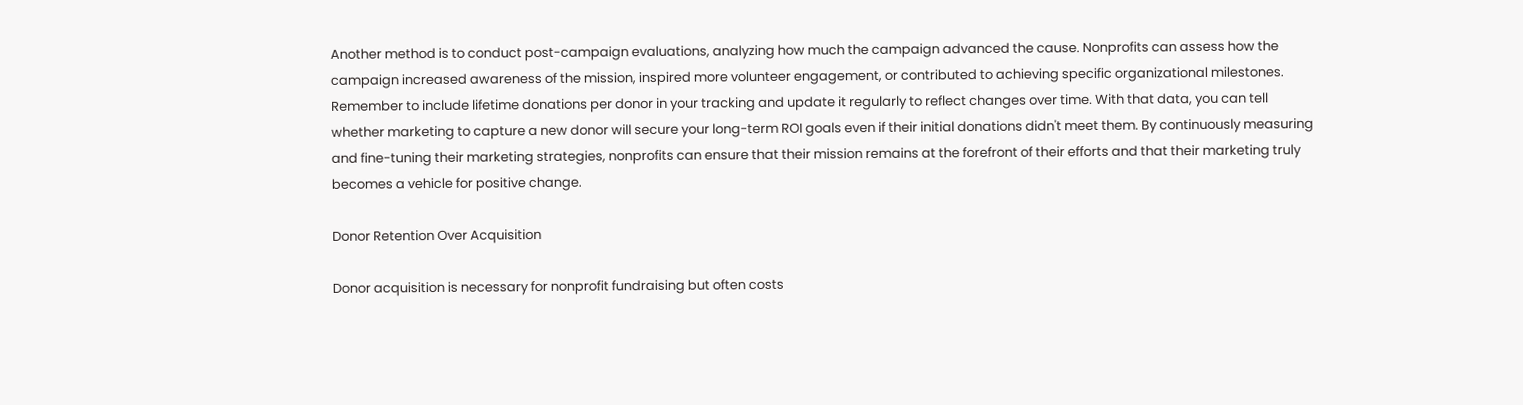Another method is to conduct post-campaign evaluations, analyzing how much the campaign advanced the cause. Nonprofits can assess how the campaign increased awareness of the mission, inspired more volunteer engagement, or contributed to achieving specific organizational milestones. Remember to include lifetime donations per donor in your tracking and update it regularly to reflect changes over time. With that data, you can tell whether marketing to capture a new donor will secure your long-term ROI goals even if their initial donations didn't meet them. By continuously measuring and fine-tuning their marketing strategies, nonprofits can ensure that their mission remains at the forefront of their efforts and that their marketing truly becomes a vehicle for positive change.

Donor Retention Over Acquisition

Donor acquisition is necessary for nonprofit fundraising but often costs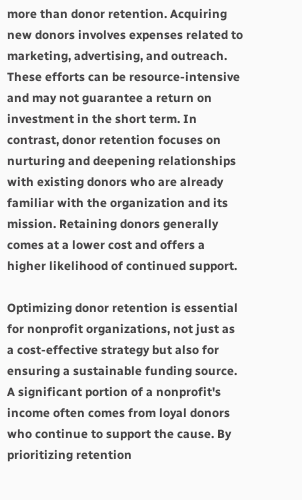more than donor retention. Acquiring new donors involves expenses related to marketing, advertising, and outreach. These efforts can be resource-intensive and may not guarantee a return on investment in the short term. In contrast, donor retention focuses on nurturing and deepening relationships with existing donors who are already familiar with the organization and its mission. Retaining donors generally comes at a lower cost and offers a higher likelihood of continued support.

Optimizing donor retention is essential for nonprofit organizations, not just as a cost-effective strategy but also for ensuring a sustainable funding source. A significant portion of a nonprofit's income often comes from loyal donors who continue to support the cause. By prioritizing retention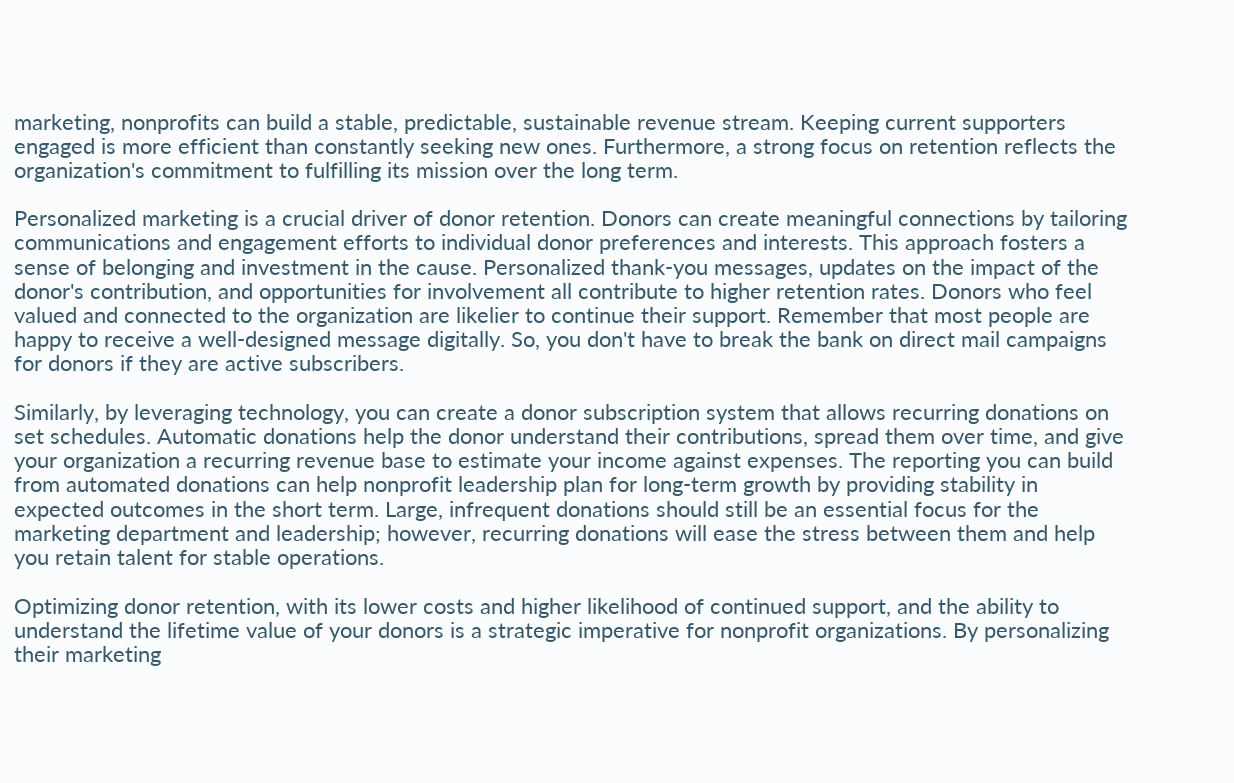marketing, nonprofits can build a stable, predictable, sustainable revenue stream. Keeping current supporters engaged is more efficient than constantly seeking new ones. Furthermore, a strong focus on retention reflects the organization's commitment to fulfilling its mission over the long term.

Personalized marketing is a crucial driver of donor retention. Donors can create meaningful connections by tailoring communications and engagement efforts to individual donor preferences and interests. This approach fosters a sense of belonging and investment in the cause. Personalized thank-you messages, updates on the impact of the donor's contribution, and opportunities for involvement all contribute to higher retention rates. Donors who feel valued and connected to the organization are likelier to continue their support. Remember that most people are happy to receive a well-designed message digitally. So, you don't have to break the bank on direct mail campaigns for donors if they are active subscribers.

Similarly, by leveraging technology, you can create a donor subscription system that allows recurring donations on set schedules. Automatic donations help the donor understand their contributions, spread them over time, and give your organization a recurring revenue base to estimate your income against expenses. The reporting you can build from automated donations can help nonprofit leadership plan for long-term growth by providing stability in expected outcomes in the short term. Large, infrequent donations should still be an essential focus for the marketing department and leadership; however, recurring donations will ease the stress between them and help you retain talent for stable operations.

Optimizing donor retention, with its lower costs and higher likelihood of continued support, and the ability to understand the lifetime value of your donors is a strategic imperative for nonprofit organizations. By personalizing their marketing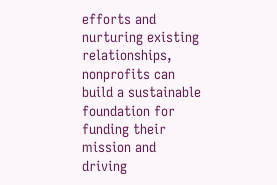efforts and nurturing existing relationships, nonprofits can build a sustainable foundation for funding their mission and driving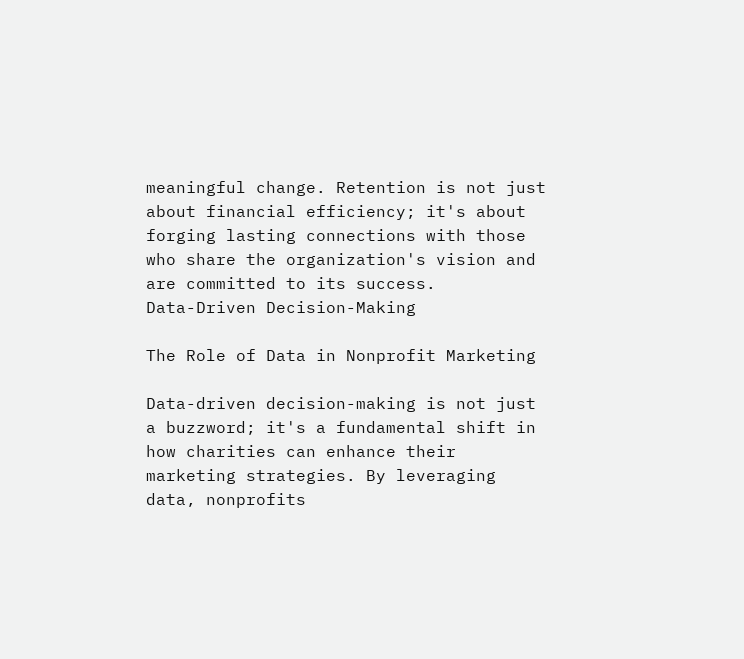meaningful change. Retention is not just about financial efficiency; it's about forging lasting connections with those who share the organization's vision and are committed to its success.
Data-Driven Decision-Making

The Role of Data in Nonprofit Marketing

Data-driven decision-making is not just a buzzword; it's a fundamental shift in how charities can enhance their marketing strategies. By leveraging data, nonprofits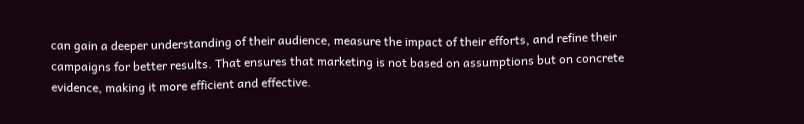can gain a deeper understanding of their audience, measure the impact of their efforts, and refine their campaigns for better results. That ensures that marketing is not based on assumptions but on concrete evidence, making it more efficient and effective.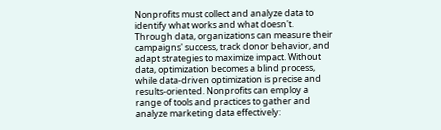Nonprofits must collect and analyze data to identify what works and what doesn't. Through data, organizations can measure their campaigns' success, track donor behavior, and adapt strategies to maximize impact. Without data, optimization becomes a blind process, while data-driven optimization is precise and results-oriented. Nonprofits can employ a range of tools and practices to gather and analyze marketing data effectively: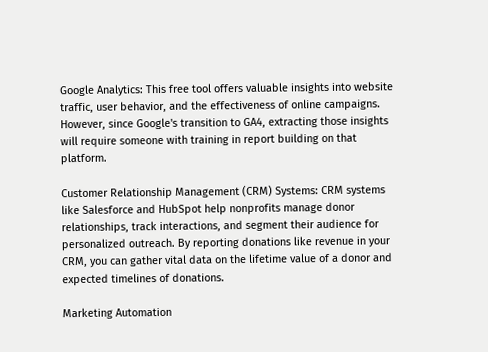Google Analytics: This free tool offers valuable insights into website traffic, user behavior, and the effectiveness of online campaigns. However, since Google's transition to GA4, extracting those insights will require someone with training in report building on that platform.

Customer Relationship Management (CRM) Systems: CRM systems like Salesforce and HubSpot help nonprofits manage donor relationships, track interactions, and segment their audience for personalized outreach. By reporting donations like revenue in your CRM, you can gather vital data on the lifetime value of a donor and expected timelines of donations.

Marketing Automation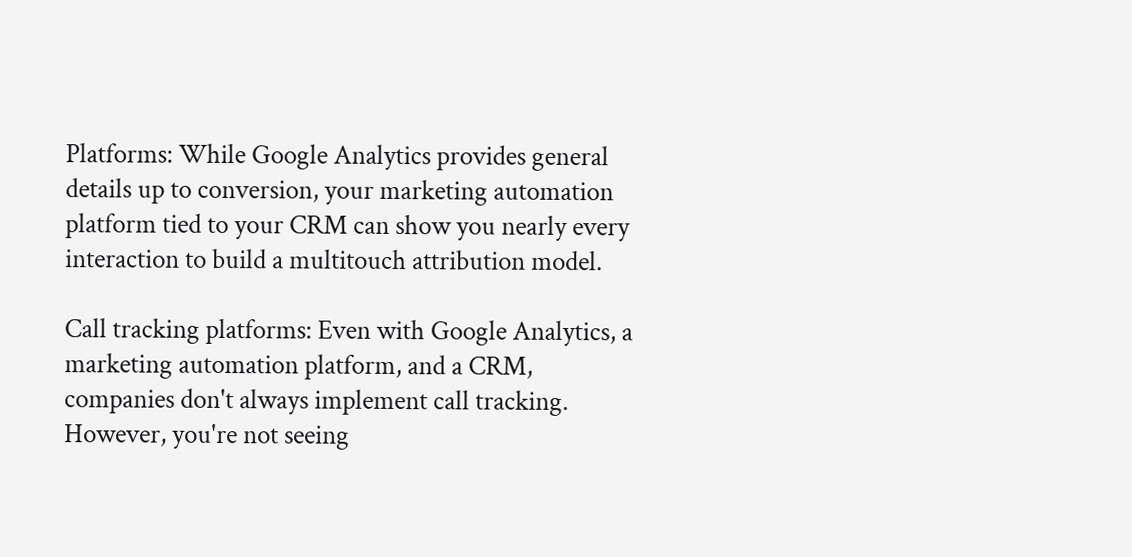Platforms: While Google Analytics provides general details up to conversion, your marketing automation platform tied to your CRM can show you nearly every interaction to build a multitouch attribution model.

Call tracking platforms: Even with Google Analytics, a marketing automation platform, and a CRM, companies don't always implement call tracking. However, you're not seeing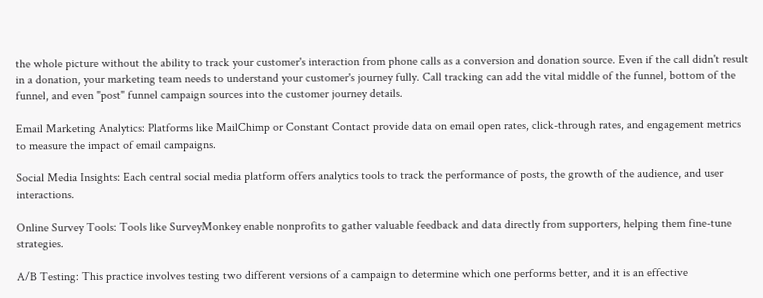the whole picture without the ability to track your customer's interaction from phone calls as a conversion and donation source. Even if the call didn't result in a donation, your marketing team needs to understand your customer's journey fully. Call tracking can add the vital middle of the funnel, bottom of the funnel, and even "post" funnel campaign sources into the customer journey details.

Email Marketing Analytics: Platforms like MailChimp or Constant Contact provide data on email open rates, click-through rates, and engagement metrics to measure the impact of email campaigns.

Social Media Insights: Each central social media platform offers analytics tools to track the performance of posts, the growth of the audience, and user interactions.

Online Survey Tools: Tools like SurveyMonkey enable nonprofits to gather valuable feedback and data directly from supporters, helping them fine-tune strategies.

A/B Testing: This practice involves testing two different versions of a campaign to determine which one performs better, and it is an effective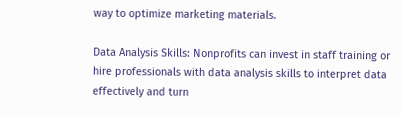way to optimize marketing materials.

Data Analysis Skills: Nonprofits can invest in staff training or hire professionals with data analysis skills to interpret data effectively and turn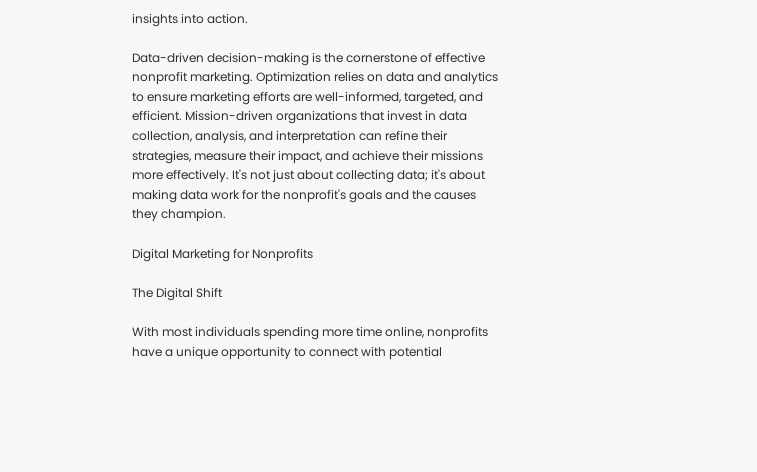insights into action.

Data-driven decision-making is the cornerstone of effective nonprofit marketing. Optimization relies on data and analytics to ensure marketing efforts are well-informed, targeted, and efficient. Mission-driven organizations that invest in data collection, analysis, and interpretation can refine their strategies, measure their impact, and achieve their missions more effectively. It's not just about collecting data; it's about making data work for the nonprofit's goals and the causes they champion.

Digital Marketing for Nonprofits

The Digital Shift

With most individuals spending more time online, nonprofits have a unique opportunity to connect with potential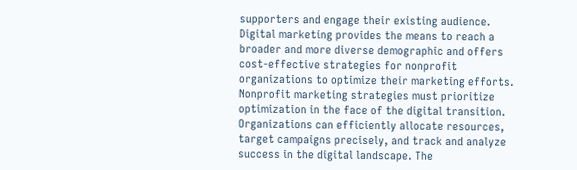supporters and engage their existing audience. Digital marketing provides the means to reach a broader and more diverse demographic and offers cost-effective strategies for nonprofit organizations to optimize their marketing efforts. Nonprofit marketing strategies must prioritize optimization in the face of the digital transition. Organizations can efficiently allocate resources, target campaigns precisely, and track and analyze success in the digital landscape. The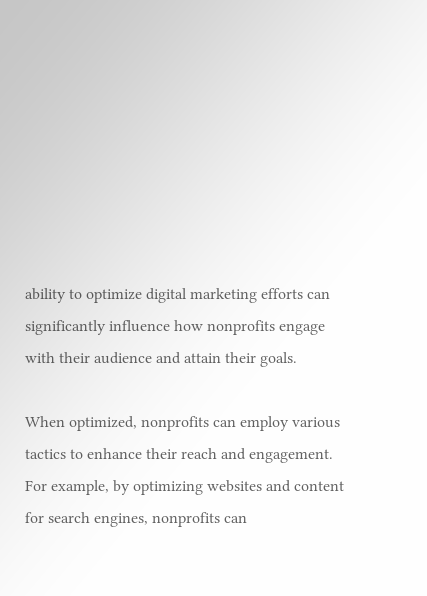ability to optimize digital marketing efforts can significantly influence how nonprofits engage with their audience and attain their goals.

When optimized, nonprofits can employ various tactics to enhance their reach and engagement. For example, by optimizing websites and content for search engines, nonprofits can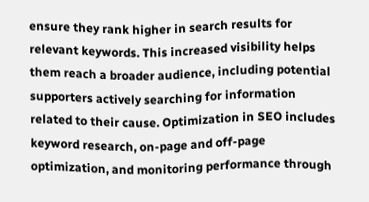ensure they rank higher in search results for relevant keywords. This increased visibility helps them reach a broader audience, including potential supporters actively searching for information related to their cause. Optimization in SEO includes keyword research, on-page and off-page optimization, and monitoring performance through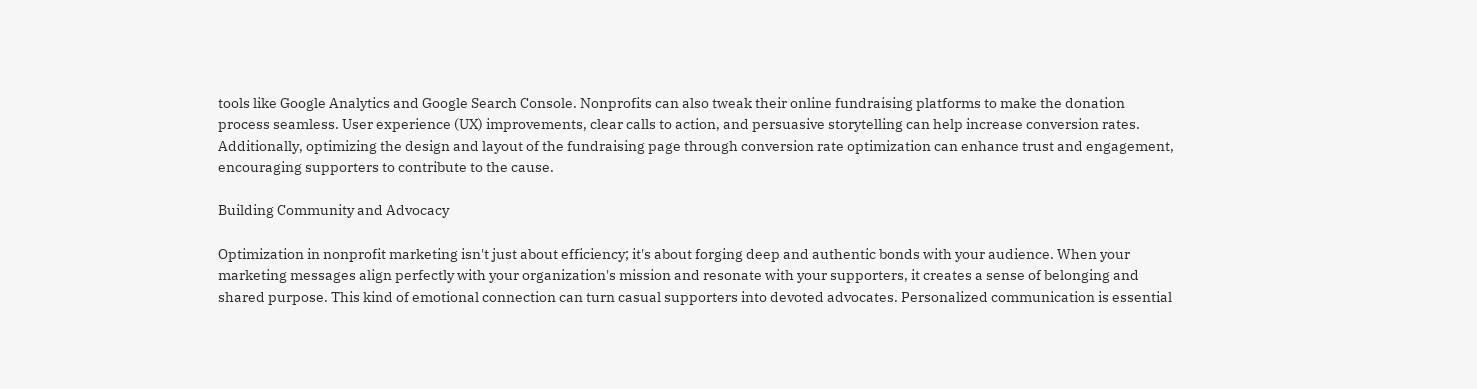tools like Google Analytics and Google Search Console. Nonprofits can also tweak their online fundraising platforms to make the donation process seamless. User experience (UX) improvements, clear calls to action, and persuasive storytelling can help increase conversion rates. Additionally, optimizing the design and layout of the fundraising page through conversion rate optimization can enhance trust and engagement, encouraging supporters to contribute to the cause.

Building Community and Advocacy

Optimization in nonprofit marketing isn't just about efficiency; it's about forging deep and authentic bonds with your audience. When your marketing messages align perfectly with your organization's mission and resonate with your supporters, it creates a sense of belonging and shared purpose. This kind of emotional connection can turn casual supporters into devoted advocates. Personalized communication is essential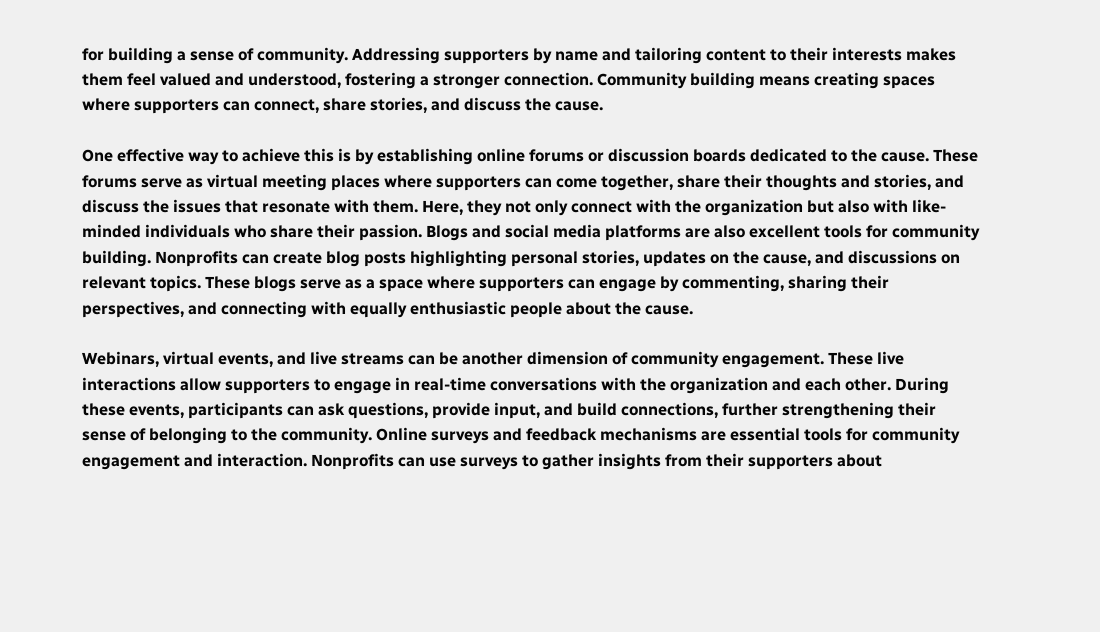for building a sense of community. Addressing supporters by name and tailoring content to their interests makes them feel valued and understood, fostering a stronger connection. Community building means creating spaces where supporters can connect, share stories, and discuss the cause.

One effective way to achieve this is by establishing online forums or discussion boards dedicated to the cause. These forums serve as virtual meeting places where supporters can come together, share their thoughts and stories, and discuss the issues that resonate with them. Here, they not only connect with the organization but also with like-minded individuals who share their passion. Blogs and social media platforms are also excellent tools for community building. Nonprofits can create blog posts highlighting personal stories, updates on the cause, and discussions on relevant topics. These blogs serve as a space where supporters can engage by commenting, sharing their perspectives, and connecting with equally enthusiastic people about the cause.

Webinars, virtual events, and live streams can be another dimension of community engagement. These live interactions allow supporters to engage in real-time conversations with the organization and each other. During these events, participants can ask questions, provide input, and build connections, further strengthening their sense of belonging to the community. Online surveys and feedback mechanisms are essential tools for community engagement and interaction. Nonprofits can use surveys to gather insights from their supporters about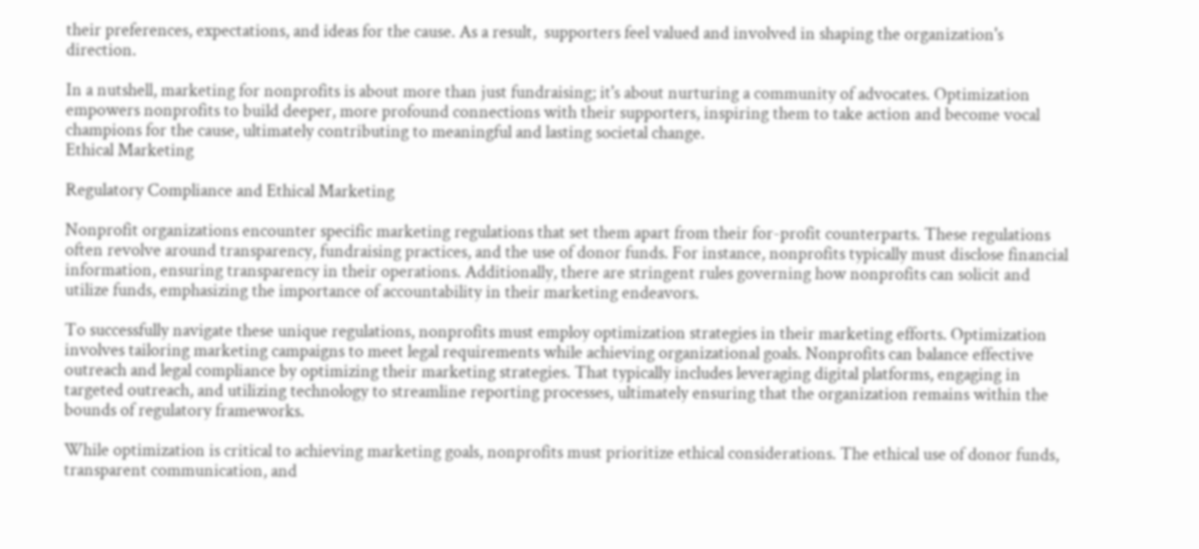their preferences, expectations, and ideas for the cause. As a result,  supporters feel valued and involved in shaping the organization's direction.

In a nutshell, marketing for nonprofits is about more than just fundraising; it's about nurturing a community of advocates. Optimization empowers nonprofits to build deeper, more profound connections with their supporters, inspiring them to take action and become vocal champions for the cause, ultimately contributing to meaningful and lasting societal change.
Ethical Marketing

Regulatory Compliance and Ethical Marketing

Nonprofit organizations encounter specific marketing regulations that set them apart from their for-profit counterparts. These regulations often revolve around transparency, fundraising practices, and the use of donor funds. For instance, nonprofits typically must disclose financial information, ensuring transparency in their operations. Additionally, there are stringent rules governing how nonprofits can solicit and utilize funds, emphasizing the importance of accountability in their marketing endeavors.

To successfully navigate these unique regulations, nonprofits must employ optimization strategies in their marketing efforts. Optimization involves tailoring marketing campaigns to meet legal requirements while achieving organizational goals. Nonprofits can balance effective outreach and legal compliance by optimizing their marketing strategies. That typically includes leveraging digital platforms, engaging in targeted outreach, and utilizing technology to streamline reporting processes, ultimately ensuring that the organization remains within the bounds of regulatory frameworks.

While optimization is critical to achieving marketing goals, nonprofits must prioritize ethical considerations. The ethical use of donor funds, transparent communication, and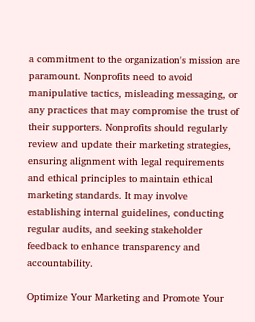a commitment to the organization's mission are paramount. Nonprofits need to avoid manipulative tactics, misleading messaging, or any practices that may compromise the trust of their supporters. Nonprofits should regularly review and update their marketing strategies, ensuring alignment with legal requirements and ethical principles to maintain ethical marketing standards. It may involve establishing internal guidelines, conducting regular audits, and seeking stakeholder feedback to enhance transparency and accountability.

Optimize Your Marketing and Promote Your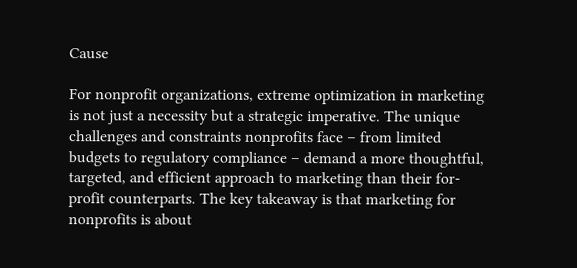Cause

For nonprofit organizations, extreme optimization in marketing is not just a necessity but a strategic imperative. The unique challenges and constraints nonprofits face – from limited budgets to regulatory compliance – demand a more thoughtful, targeted, and efficient approach to marketing than their for-profit counterparts. The key takeaway is that marketing for nonprofits is about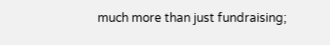much more than just fundraising;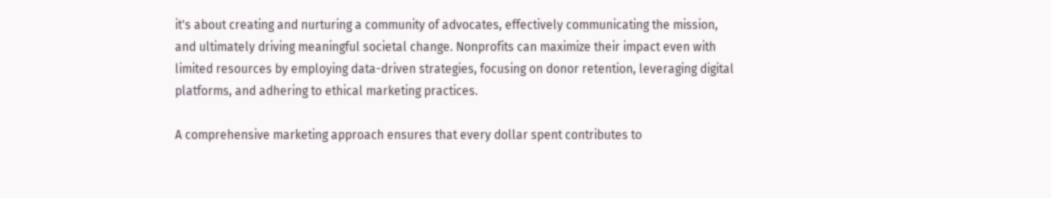it's about creating and nurturing a community of advocates, effectively communicating the mission, and ultimately driving meaningful societal change. Nonprofits can maximize their impact even with limited resources by employing data-driven strategies, focusing on donor retention, leveraging digital platforms, and adhering to ethical marketing practices.

A comprehensive marketing approach ensures that every dollar spent contributes to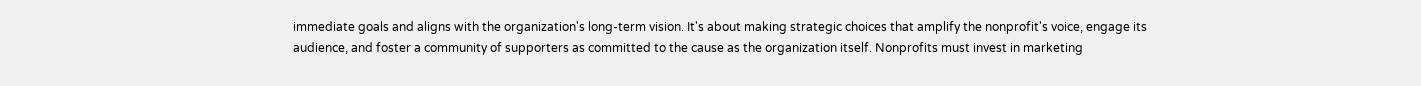immediate goals and aligns with the organization's long-term vision. It's about making strategic choices that amplify the nonprofit's voice, engage its audience, and foster a community of supporters as committed to the cause as the organization itself. Nonprofits must invest in marketing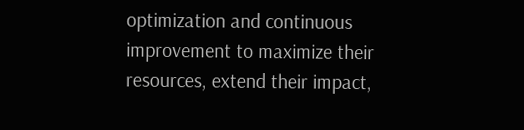optimization and continuous improvement to maximize their resources, extend their impact,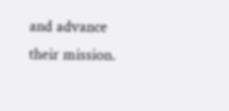and advance their mission.